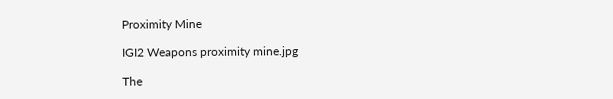Proximity Mine

IGI2 Weapons proximity mine.jpg

The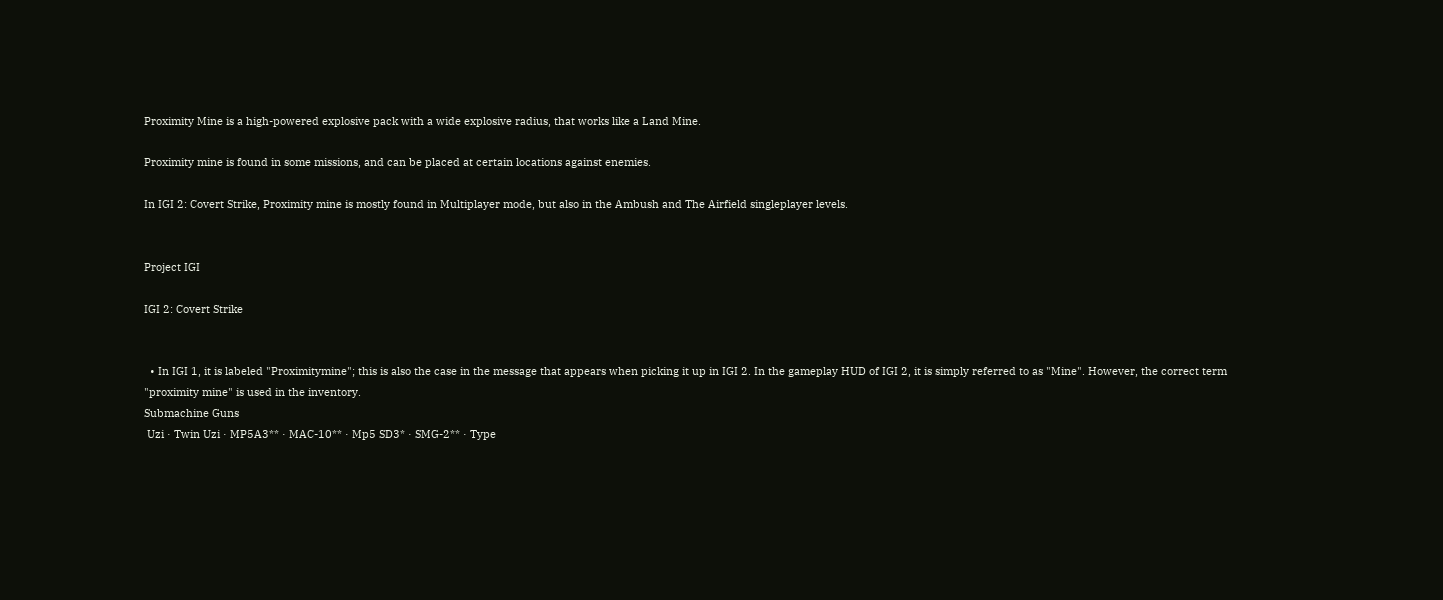Proximity Mine is a high-powered explosive pack with a wide explosive radius, that works like a Land Mine.

Proximity mine is found in some missions, and can be placed at certain locations against enemies.

In IGI 2: Covert Strike, Proximity mine is mostly found in Multiplayer mode, but also in the Ambush and The Airfield singleplayer levels.


Project IGI

IGI 2: Covert Strike


  • In IGI 1, it is labeled "Proximitymine"; this is also the case in the message that appears when picking it up in IGI 2. In the gameplay HUD of IGI 2, it is simply referred to as "Mine". However, the correct term "proximity mine" is used in the inventory.
Submachine Guns
 Uzi · Twin Uzi · MP5A3** · MAC-10** · Mp5 SD3* · SMG-2** · Type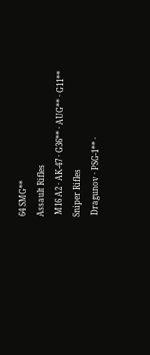64 SMG**
Assault Rifles
 M16 A2 · AK-47 · G36** · AUG** · G11**
Sniper Rifles
 Dragunov · PSG-1** ·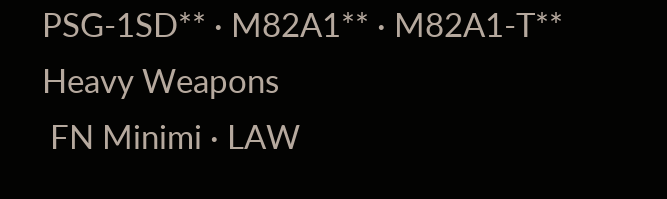PSG-1SD** · M82A1** · M82A1-T**
Heavy Weapons
 FN Minimi · LAW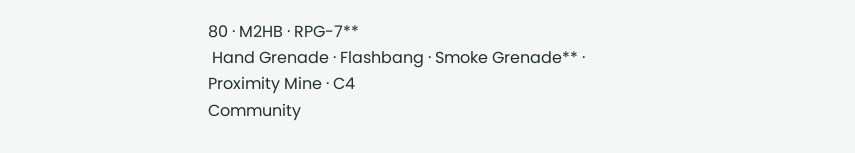80 · M2HB · RPG-7**
 Hand Grenade · Flashbang · Smoke Grenade** · Proximity Mine · C4
Community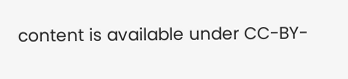content is available under CC-BY-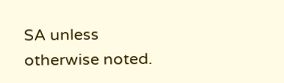SA unless otherwise noted.